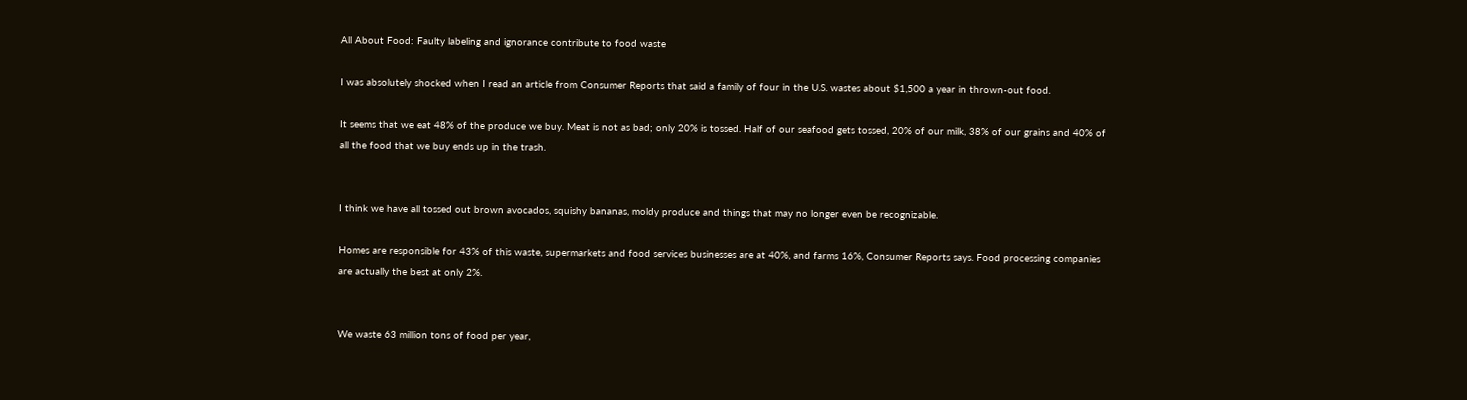All About Food: Faulty labeling and ignorance contribute to food waste

I was absolutely shocked when I read an article from Consumer Reports that said a family of four in the U.S. wastes about $1,500 a year in thrown-out food.

It seems that we eat 48% of the produce we buy. Meat is not as bad; only 20% is tossed. Half of our seafood gets tossed, 20% of our milk, 38% of our grains and 40% of all the food that we buy ends up in the trash.


I think we have all tossed out brown avocados, squishy bananas, moldy produce and things that may no longer even be recognizable.

Homes are responsible for 43% of this waste, supermarkets and food services businesses are at 40%, and farms 16%, Consumer Reports says. Food processing companies are actually the best at only 2%.


We waste 63 million tons of food per year,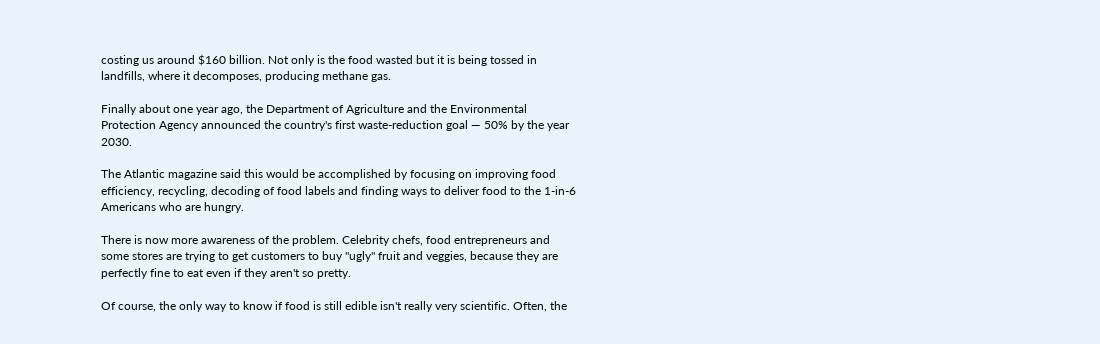costing us around $160 billion. Not only is the food wasted but it is being tossed in landfills, where it decomposes, producing methane gas.

Finally about one year ago, the Department of Agriculture and the Environmental Protection Agency announced the country's first waste-reduction goal — 50% by the year 2030.

The Atlantic magazine said this would be accomplished by focusing on improving food efficiency, recycling, decoding of food labels and finding ways to deliver food to the 1-in-6 Americans who are hungry.

There is now more awareness of the problem. Celebrity chefs, food entrepreneurs and some stores are trying to get customers to buy "ugly" fruit and veggies, because they are perfectly fine to eat even if they aren't so pretty.

Of course, the only way to know if food is still edible isn't really very scientific. Often, the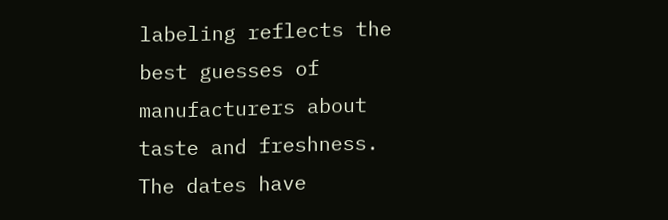labeling reflects the best guesses of manufacturers about taste and freshness. The dates have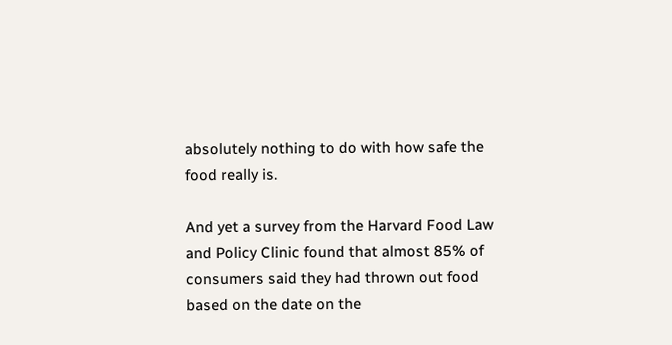absolutely nothing to do with how safe the food really is.

And yet a survey from the Harvard Food Law and Policy Clinic found that almost 85% of consumers said they had thrown out food based on the date on the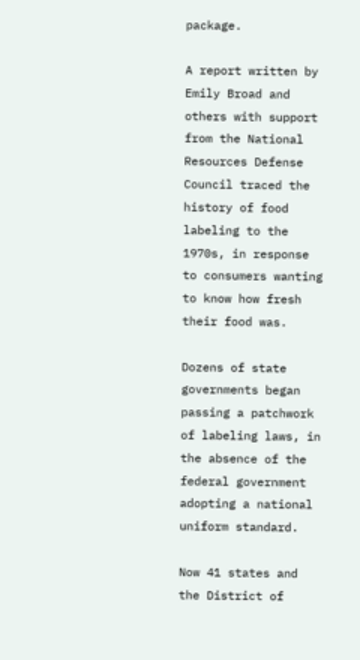package.

A report written by Emily Broad and others with support from the National Resources Defense Council traced the history of food labeling to the 1970s, in response to consumers wanting to know how fresh their food was.

Dozens of state governments began passing a patchwork of labeling laws, in the absence of the federal government adopting a national uniform standard.

Now 41 states and the District of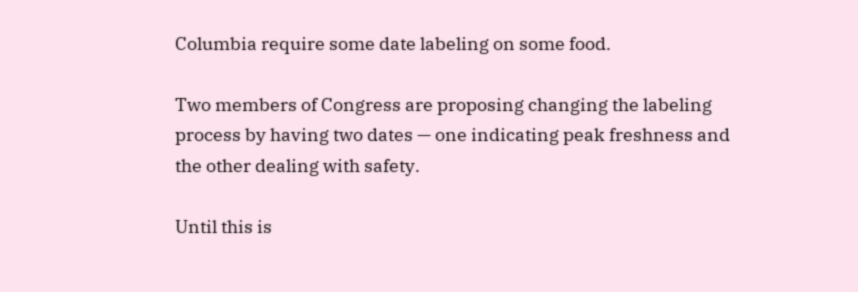Columbia require some date labeling on some food.

Two members of Congress are proposing changing the labeling process by having two dates — one indicating peak freshness and the other dealing with safety.

Until this is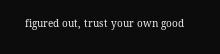figured out, trust your own good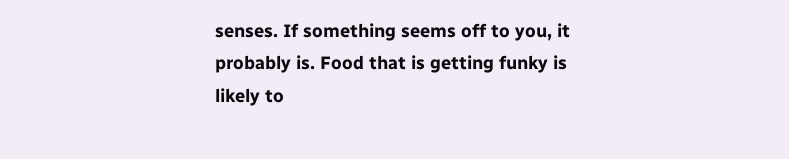senses. If something seems off to you, it probably is. Food that is getting funky is likely to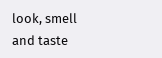look, smell and taste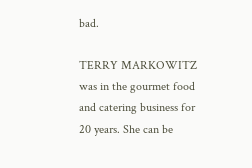bad.

TERRY MARKOWITZ was in the gourmet food and catering business for 20 years. She can be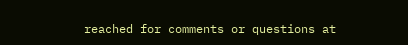reached for comments or questions at